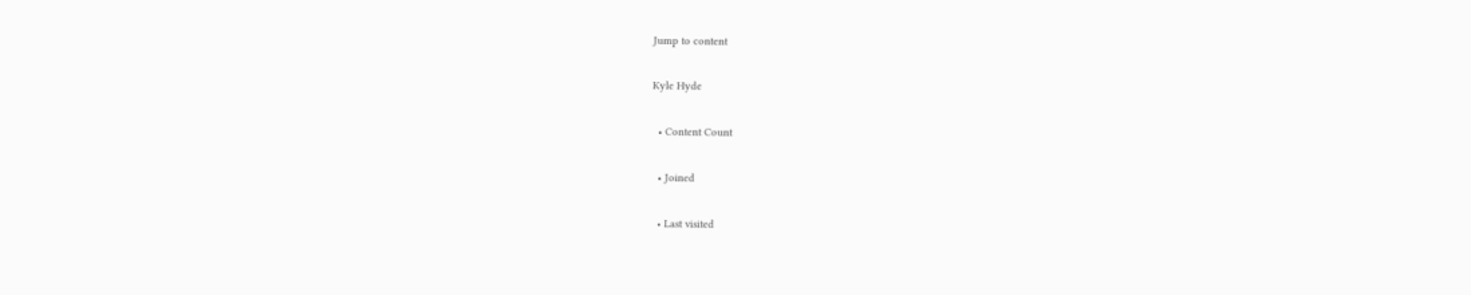Jump to content

Kyle Hyde

  • Content Count

  • Joined

  • Last visited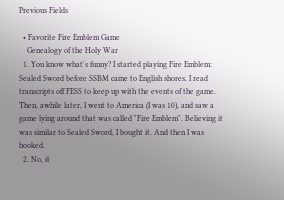Previous Fields

  • Favorite Fire Emblem Game
    Genealogy of the Holy War
  1. You know what's funny? I started playing Fire Emblem: Sealed Sword before SSBM came to English shores. I read transcripts off FESS to keep up with the events of the game. Then, awhile later, I went to America (I was 10), and saw a game lying around that was called "Fire Emblem". Believing it was similar to Sealed Sword, I bought it. And then I was hooked.
  2. No, it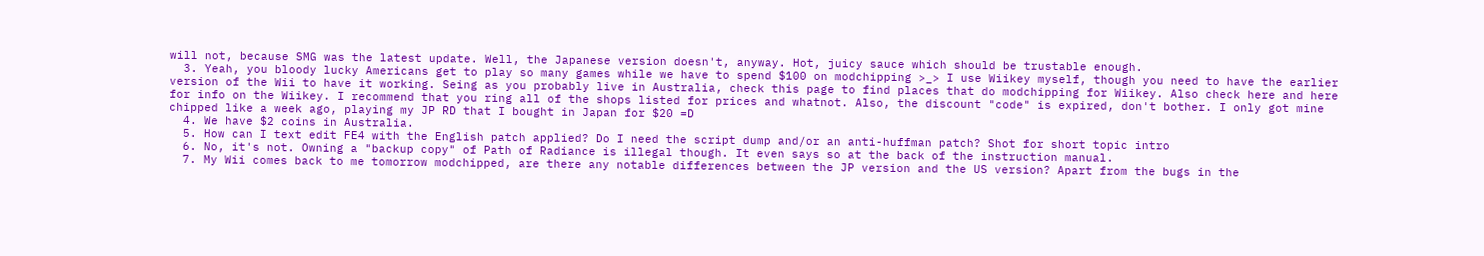will not, because SMG was the latest update. Well, the Japanese version doesn't, anyway. Hot, juicy sauce which should be trustable enough.
  3. Yeah, you bloody lucky Americans get to play so many games while we have to spend $100 on modchipping >_> I use Wiikey myself, though you need to have the earlier version of the Wii to have it working. Seing as you probably live in Australia, check this page to find places that do modchipping for Wiikey. Also check here and here for info on the Wiikey. I recommend that you ring all of the shops listed for prices and whatnot. Also, the discount "code" is expired, don't bother. I only got mine chipped like a week ago, playing my JP RD that I bought in Japan for $20 =D
  4. We have $2 coins in Australia.
  5. How can I text edit FE4 with the English patch applied? Do I need the script dump and/or an anti-huffman patch? Shot for short topic intro
  6. No, it's not. Owning a "backup copy" of Path of Radiance is illegal though. It even says so at the back of the instruction manual.
  7. My Wii comes back to me tomorrow modchipped, are there any notable differences between the JP version and the US version? Apart from the bugs in the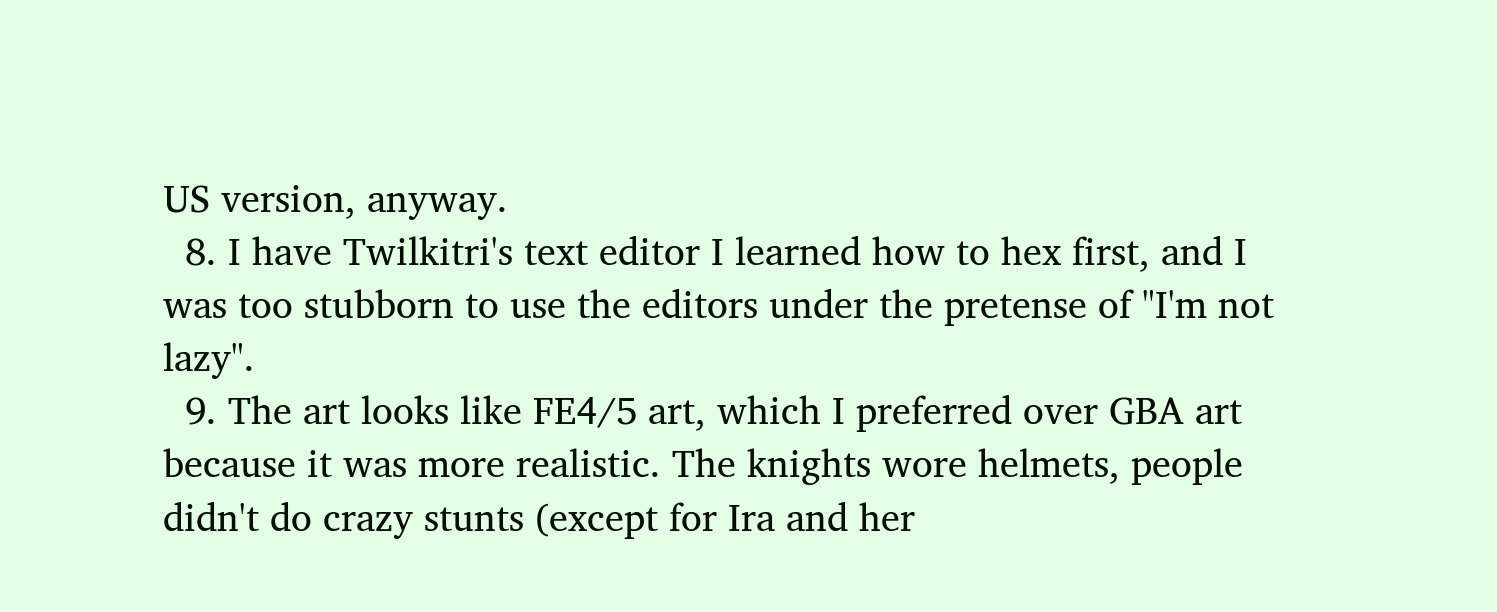US version, anyway.
  8. I have Twilkitri's text editor I learned how to hex first, and I was too stubborn to use the editors under the pretense of "I'm not lazy".
  9. The art looks like FE4/5 art, which I preferred over GBA art because it was more realistic. The knights wore helmets, people didn't do crazy stunts (except for Ira and her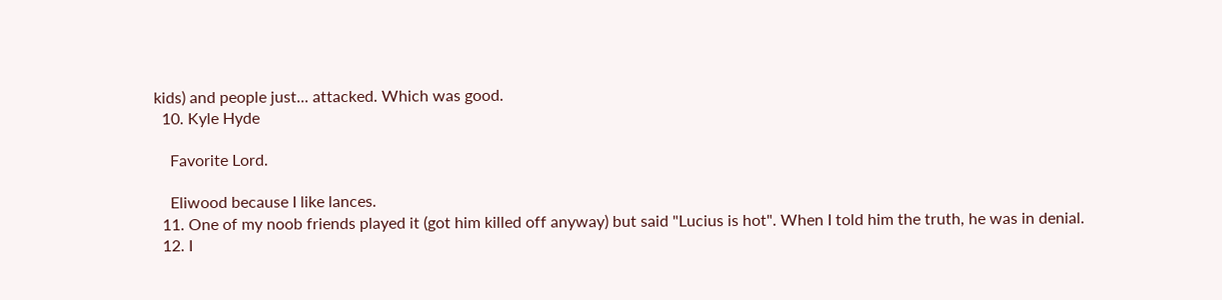kids) and people just... attacked. Which was good.
  10. Kyle Hyde

    Favorite Lord.

    Eliwood because I like lances.
  11. One of my noob friends played it (got him killed off anyway) but said "Lucius is hot". When I told him the truth, he was in denial.
  12. I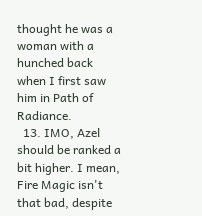thought he was a woman with a hunched back when I first saw him in Path of Radiance.
  13. IMO, Azel should be ranked a bit higher. I mean, Fire Magic isn't that bad, despite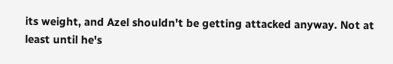its weight, and Azel shouldn't be getting attacked anyway. Not at least until he's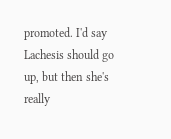promoted. I'd say Lachesis should go up, but then she's really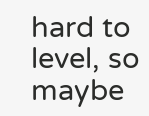hard to level, so maybe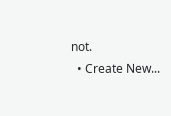not.
  • Create New...